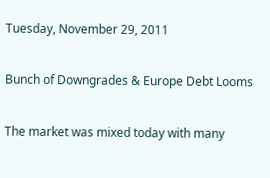Tuesday, November 29, 2011

Bunch of Downgrades & Europe Debt Looms

The market was mixed today with many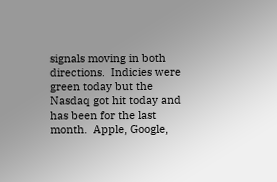signals moving in both directions.  Indicies were green today but the Nasdaq got hit today and has been for the last month.  Apple, Google,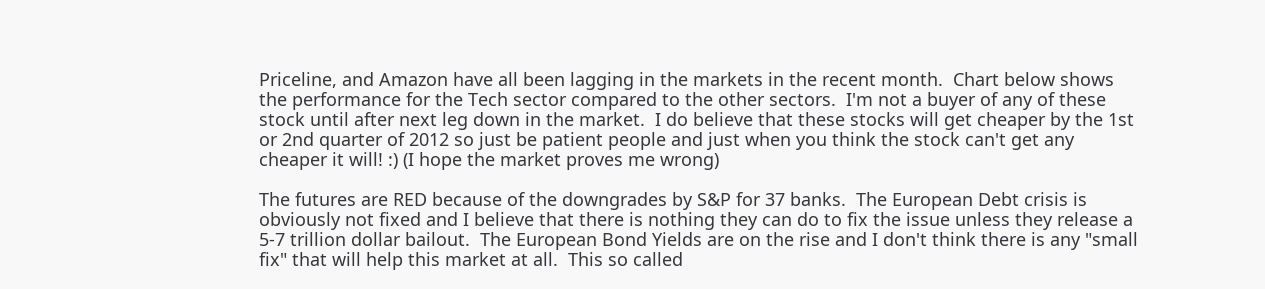Priceline, and Amazon have all been lagging in the markets in the recent month.  Chart below shows the performance for the Tech sector compared to the other sectors.  I'm not a buyer of any of these stock until after next leg down in the market.  I do believe that these stocks will get cheaper by the 1st or 2nd quarter of 2012 so just be patient people and just when you think the stock can't get any cheaper it will! :) (I hope the market proves me wrong)

The futures are RED because of the downgrades by S&P for 37 banks.  The European Debt crisis is obviously not fixed and I believe that there is nothing they can do to fix the issue unless they release a 5-7 trillion dollar bailout.  The European Bond Yields are on the rise and I don't think there is any "small fix" that will help this market at all.  This so called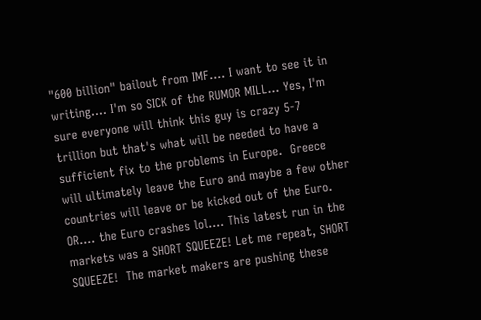"600 billion" bailout from IMF.... I want to see it in writing.... I'm so SICK of the RUMOR MILL... Yes, I'm sure everyone will think this guy is crazy 5-7 trillion but that's what will be needed to have a sufficient fix to the problems in Europe.  Greece will ultimately leave the Euro and maybe a few other countries will leave or be kicked out of the Euro. OR.... the Euro crashes lol.... This latest run in the markets was a SHORT SQUEEZE! Let me repeat, SHORT SQUEEZE!  The market makers are pushing these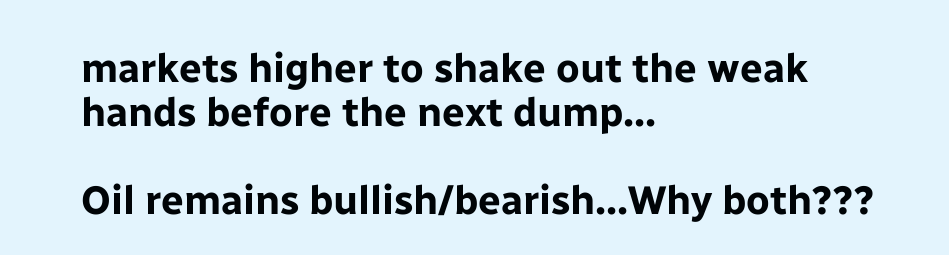markets higher to shake out the weak hands before the next dump...

Oil remains bullish/bearish...Why both???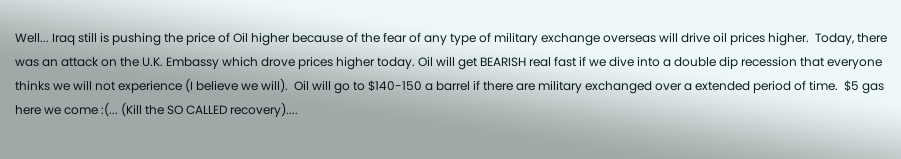Well... Iraq still is pushing the price of Oil higher because of the fear of any type of military exchange overseas will drive oil prices higher.  Today, there was an attack on the U.K. Embassy which drove prices higher today. Oil will get BEARISH real fast if we dive into a double dip recession that everyone thinks we will not experience (I believe we will).  Oil will go to $140-150 a barrel if there are military exchanged over a extended period of time.  $5 gas here we come :(... (Kill the SO CALLED recovery)....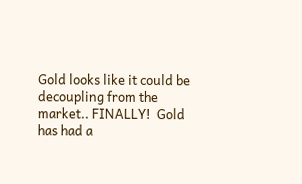Gold looks like it could be decoupling from the market.. FINALLY!  Gold has had a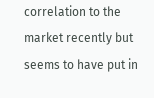correlation to the market recently but seems to have put in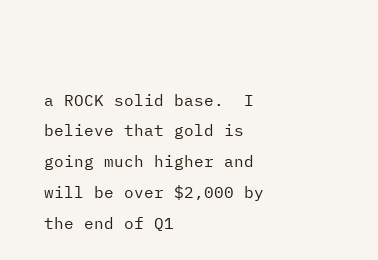a ROCK solid base.  I believe that gold is going much higher and will be over $2,000 by the end of Q1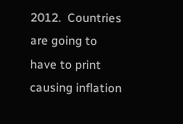2012.  Countries are going to have to print causing inflation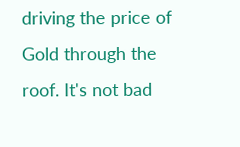driving the price of Gold through the roof. It's not bad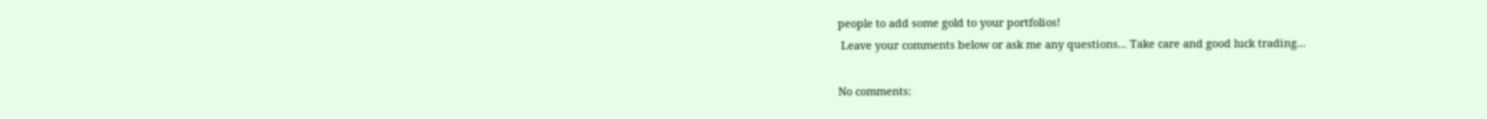people to add some gold to your portfolios!
 Leave your comments below or ask me any questions... Take care and good luck trading...

No comments: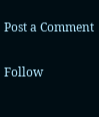Post a Comment

Follow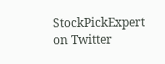StockPickExpert on Twitter